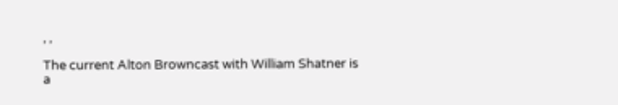, ,

The current Alton Browncast with William Shatner is a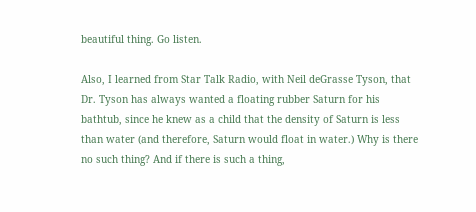beautiful thing. Go listen.

Also, I learned from Star Talk Radio, with Neil deGrasse Tyson, that Dr. Tyson has always wanted a floating rubber Saturn for his bathtub, since he knew as a child that the density of Saturn is less than water (and therefore, Saturn would float in water.) Why is there no such thing? And if there is such a thing,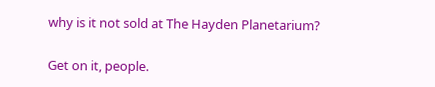why is it not sold at The Hayden Planetarium?

Get on it, people.